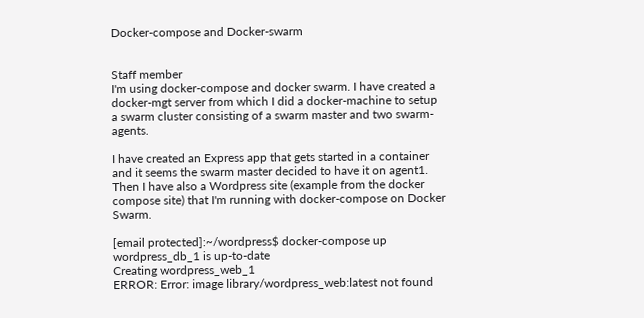Docker-compose and Docker-swarm


Staff member
I'm using docker-compose and docker swarm. I have created a docker-mgt server from which I did a docker-machine to setup a swarm cluster consisting of a swarm master and two swarm-agents.

I have created an Express app that gets started in a container and it seems the swarm master decided to have it on agent1. Then I have also a Wordpress site (example from the docker compose site) that I'm running with docker-compose on Docker Swarm.

[email protected]:~/wordpress$ docker-compose up
wordpress_db_1 is up-to-date
Creating wordpress_web_1
ERROR: Error: image library/wordpress_web:latest not found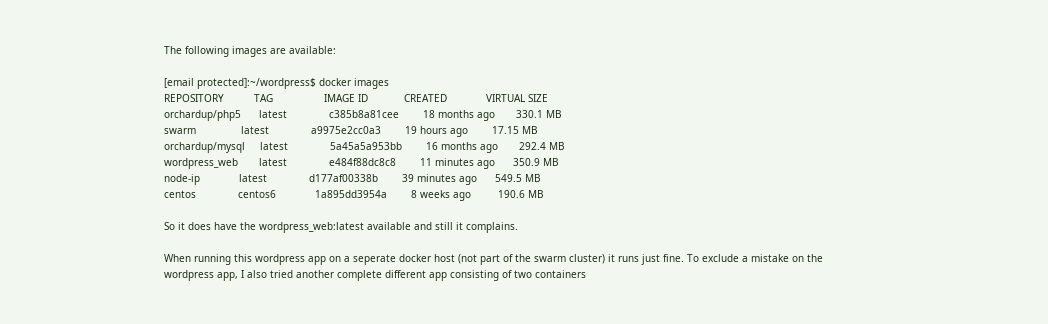The following images are available:

[email protected]:~/wordpress$ docker images
REPOSITORY          TAG                 IMAGE ID            CREATED             VIRTUAL SIZE
orchardup/php5      latest              c385b8a81cee        18 months ago       330.1 MB
swarm               latest              a9975e2cc0a3        19 hours ago        17.15 MB
orchardup/mysql     latest              5a45a5a953bb        16 months ago       292.4 MB
wordpress_web       latest              e484f88dc8c8        11 minutes ago      350.9 MB
node-ip             latest              d177af00338b        39 minutes ago      549.5 MB
centos              centos6             1a895dd3954a        8 weeks ago         190.6 MB

So it does have the wordpress_web:latest available and still it complains.

When running this wordpress app on a seperate docker host (not part of the swarm cluster) it runs just fine. To exclude a mistake on the wordpress app, I also tried another complete different app consisting of two containers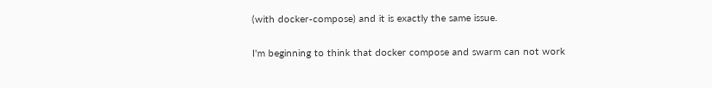(with docker-compose) and it is exactly the same issue.

I'm beginning to think that docker compose and swarm can not work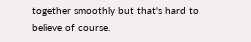together smoothly but that's hard to believe of course.